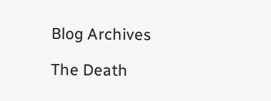Blog Archives

The Death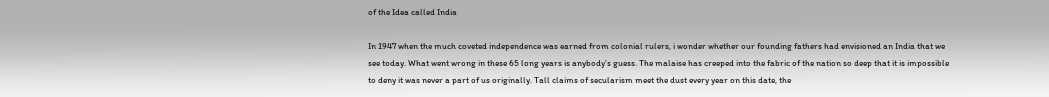of the Idea called India

In 1947 when the much coveted independence was earned from colonial rulers, i wonder whether our founding fathers had envisioned an India that we see today. What went wrong in these 65 long years is anybody’s guess. The malaise has creeped into the fabric of the nation so deep that it is impossible to deny it was never a part of us originally. Tall claims of secularism meet the dust every year on this date, the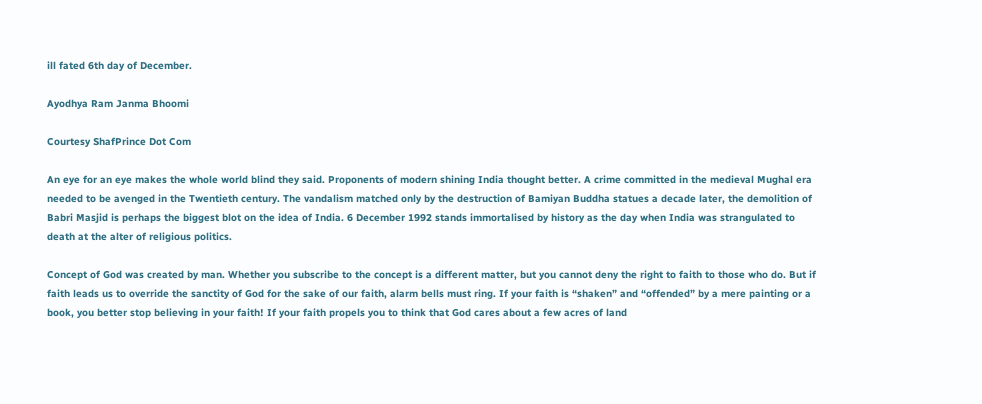ill fated 6th day of December.

Ayodhya Ram Janma Bhoomi

Courtesy ShafPrince Dot Com

An eye for an eye makes the whole world blind they said. Proponents of modern shining India thought better. A crime committed in the medieval Mughal era needed to be avenged in the Twentieth century. The vandalism matched only by the destruction of Bamiyan Buddha statues a decade later, the demolition of Babri Masjid is perhaps the biggest blot on the idea of India. 6 December 1992 stands immortalised by history as the day when India was strangulated to death at the alter of religious politics.

Concept of God was created by man. Whether you subscribe to the concept is a different matter, but you cannot deny the right to faith to those who do. But if faith leads us to override the sanctity of God for the sake of our faith, alarm bells must ring. If your faith is “shaken” and “offended” by a mere painting or a book, you better stop believing in your faith! If your faith propels you to think that God cares about a few acres of land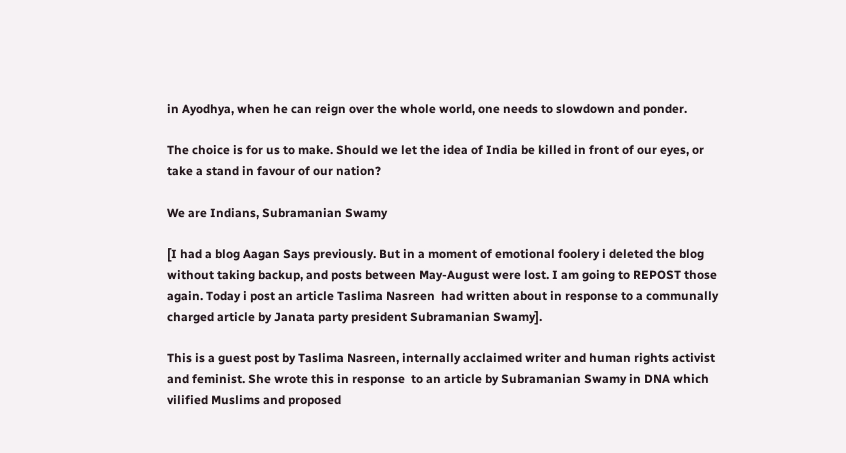in Ayodhya, when he can reign over the whole world, one needs to slowdown and ponder.

The choice is for us to make. Should we let the idea of India be killed in front of our eyes, or take a stand in favour of our nation?

We are Indians, Subramanian Swamy

[I had a blog Aagan Says previously. But in a moment of emotional foolery i deleted the blog without taking backup, and posts between May-August were lost. I am going to REPOST those again. Today i post an article Taslima Nasreen  had written about in response to a communally charged article by Janata party president Subramanian Swamy].

This is a guest post by Taslima Nasreen, internally acclaimed writer and human rights activist and feminist. She wrote this in response  to an article by Subramanian Swamy in DNA which vilified Muslims and proposed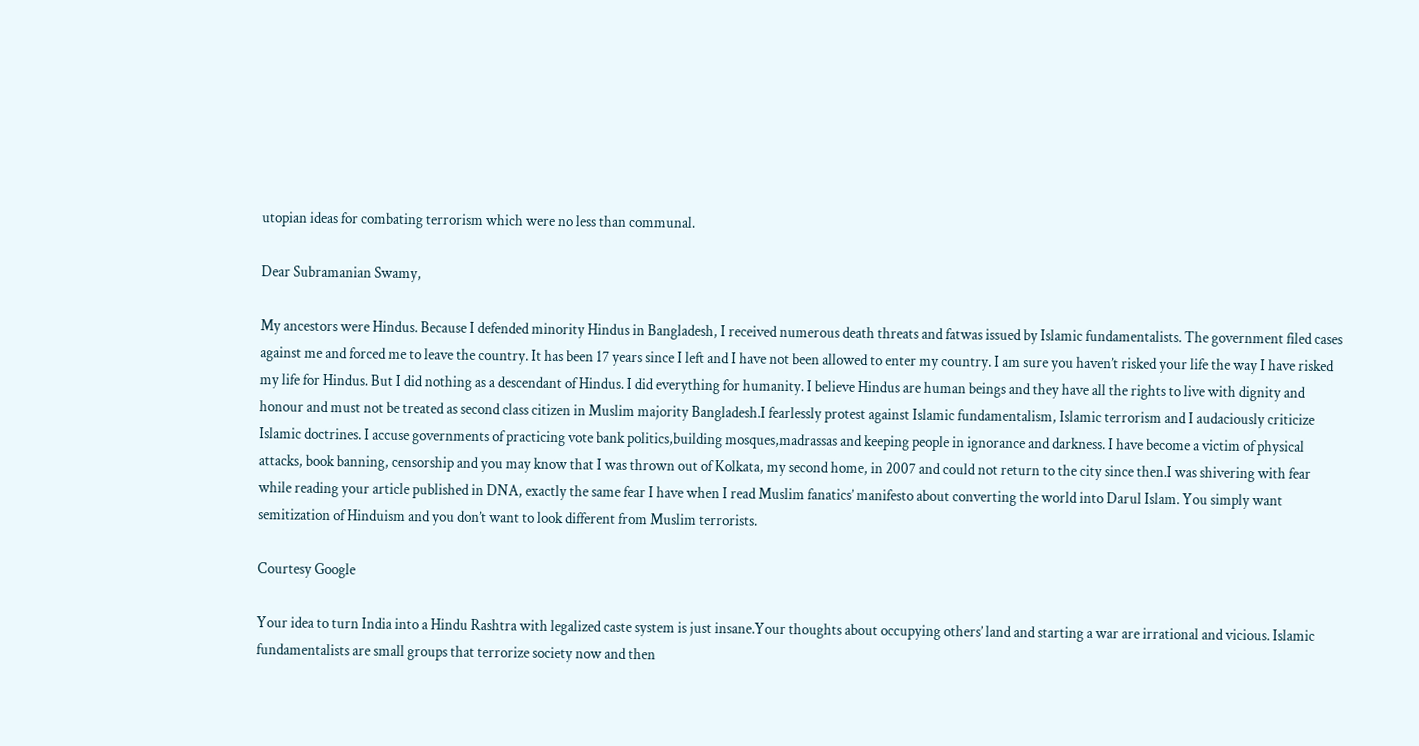utopian ideas for combating terrorism which were no less than communal.

Dear Subramanian Swamy,

My ancestors were Hindus. Because I defended minority Hindus in Bangladesh, I received numerous death threats and fatwas issued by Islamic fundamentalists. The government filed cases against me and forced me to leave the country. It has been 17 years since I left and I have not been allowed to enter my country. I am sure you haven’t risked your life the way I have risked my life for Hindus. But I did nothing as a descendant of Hindus. I did everything for humanity. I believe Hindus are human beings and they have all the rights to live with dignity and honour and must not be treated as second class citizen in Muslim majority Bangladesh.I fearlessly protest against Islamic fundamentalism, Islamic terrorism and I audaciously criticize Islamic doctrines. I accuse governments of practicing vote bank politics,building mosques,madrassas and keeping people in ignorance and darkness. I have become a victim of physical attacks, book banning, censorship and you may know that I was thrown out of Kolkata, my second home, in 2007 and could not return to the city since then.I was shivering with fear while reading your article published in DNA, exactly the same fear I have when I read Muslim fanatics’ manifesto about converting the world into Darul Islam. You simply want semitization of Hinduism and you don’t want to look different from Muslim terrorists.

Courtesy Google

Your idea to turn India into a Hindu Rashtra with legalized caste system is just insane.Your thoughts about occupying others’ land and starting a war are irrational and vicious. Islamic fundamentalists are small groups that terrorize society now and then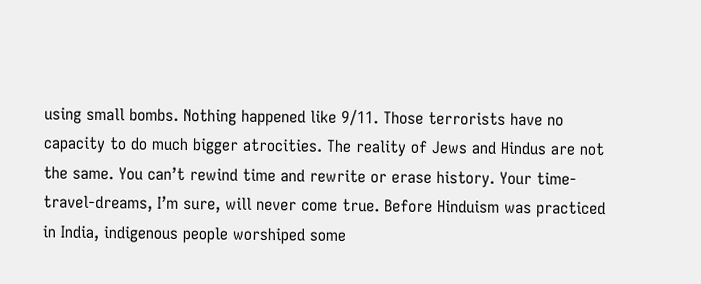using small bombs. Nothing happened like 9/11. Those terrorists have no capacity to do much bigger atrocities. The reality of Jews and Hindus are not the same. You can’t rewind time and rewrite or erase history. Your time-travel-dreams, I’m sure, will never come true. Before Hinduism was practiced in India, indigenous people worshiped some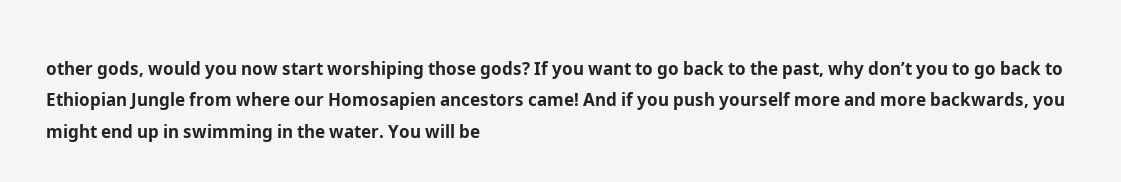other gods, would you now start worshiping those gods? If you want to go back to the past, why don’t you to go back to Ethiopian Jungle from where our Homosapien ancestors came! And if you push yourself more and more backwards, you might end up in swimming in the water. You will be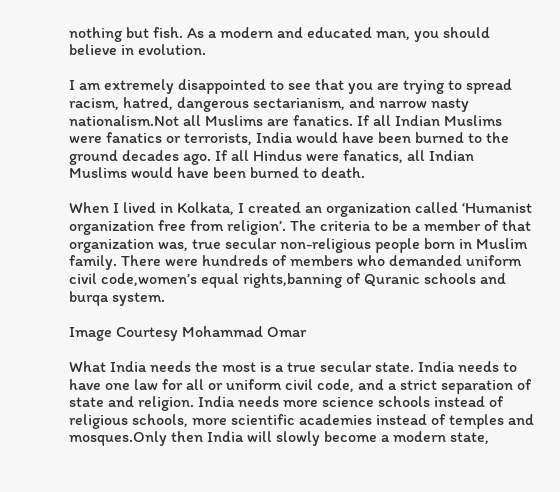nothing but fish. As a modern and educated man, you should believe in evolution.

I am extremely disappointed to see that you are trying to spread racism, hatred, dangerous sectarianism, and narrow nasty nationalism.Not all Muslims are fanatics. If all Indian Muslims were fanatics or terrorists, India would have been burned to the ground decades ago. If all Hindus were fanatics, all Indian Muslims would have been burned to death.

When I lived in Kolkata, I created an organization called ‘Humanist organization free from religion’. The criteria to be a member of that organization was, true secular non-religious people born in Muslim family. There were hundreds of members who demanded uniform civil code,women’s equal rights,banning of Quranic schools and burqa system.

Image Courtesy Mohammad Omar

What India needs the most is a true secular state. India needs to have one law for all or uniform civil code, and a strict separation of state and religion. India needs more science schools instead of religious schools, more scientific academies instead of temples and mosques.Only then India will slowly become a modern state,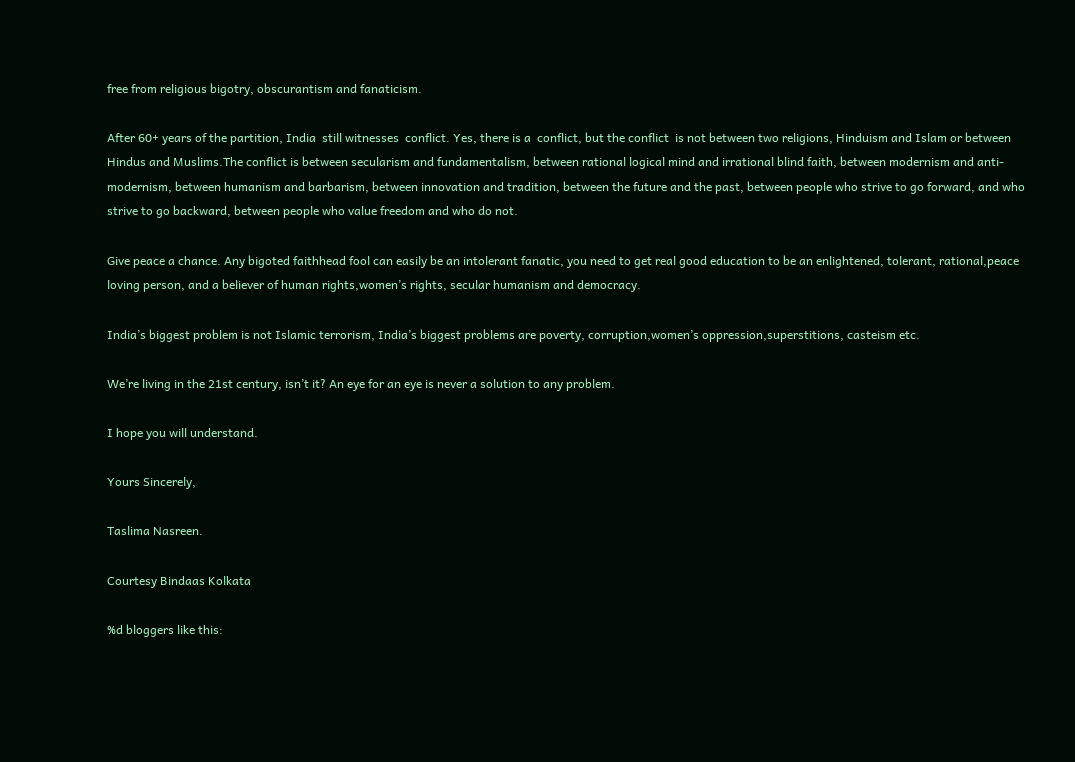free from religious bigotry, obscurantism and fanaticism.

After 60+ years of the partition, India  still witnesses  conflict. Yes, there is a  conflict, but the conflict  is not between two religions, Hinduism and Islam or between Hindus and Muslims.The conflict is between secularism and fundamentalism, between rational logical mind and irrational blind faith, between modernism and anti-modernism, between humanism and barbarism, between innovation and tradition, between the future and the past, between people who strive to go forward, and who strive to go backward, between people who value freedom and who do not.

Give peace a chance. Any bigoted faithhead fool can easily be an intolerant fanatic, you need to get real good education to be an enlightened, tolerant, rational,peace loving person, and a believer of human rights,women’s rights, secular humanism and democracy.

India’s biggest problem is not Islamic terrorism, India’s biggest problems are poverty, corruption,women’s oppression,superstitions, casteism etc.

We’re living in the 21st century, isn’t it? An eye for an eye is never a solution to any problem.

I hope you will understand.

Yours Sincerely,

Taslima Nasreen.

Courtesy Bindaas Kolkata

%d bloggers like this: